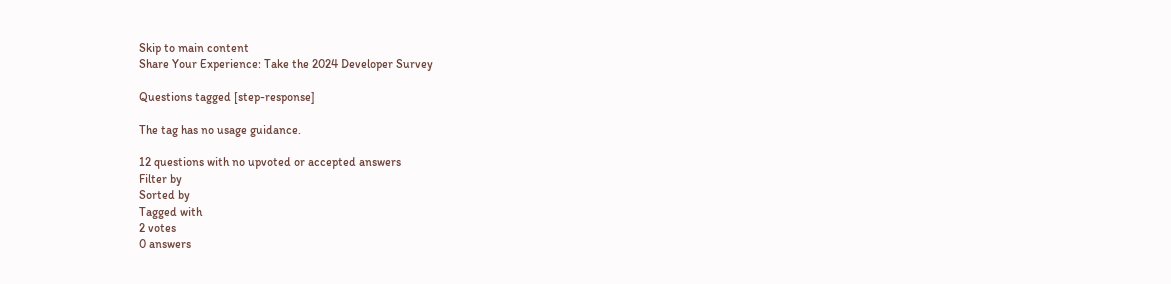Skip to main content
Share Your Experience: Take the 2024 Developer Survey

Questions tagged [step-response]

The tag has no usage guidance.

12 questions with no upvoted or accepted answers
Filter by
Sorted by
Tagged with
2 votes
0 answers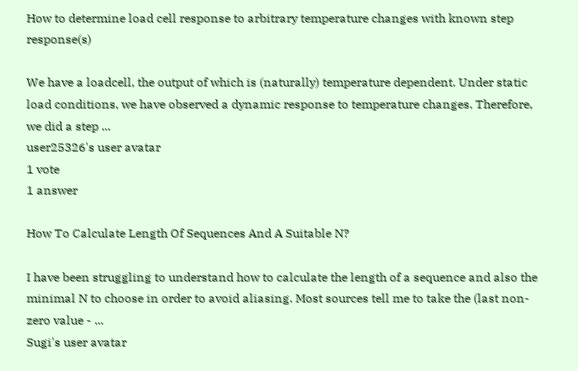How to determine load cell response to arbitrary temperature changes with known step response(s)

We have a loadcell, the output of which is (naturally) temperature dependent. Under static load conditions, we have observed a dynamic response to temperature changes. Therefore, we did a step ...
user25326's user avatar
1 vote
1 answer

How To Calculate Length Of Sequences And A Suitable N?

I have been struggling to understand how to calculate the length of a sequence and also the minimal N to choose in order to avoid aliasing. Most sources tell me to take the (last non-zero value - ...
Sugi's user avatar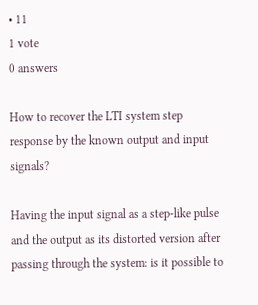• 11
1 vote
0 answers

How to recover the LTI system step response by the known output and input signals?

Having the input signal as a step-like pulse and the output as its distorted version after passing through the system: is it possible to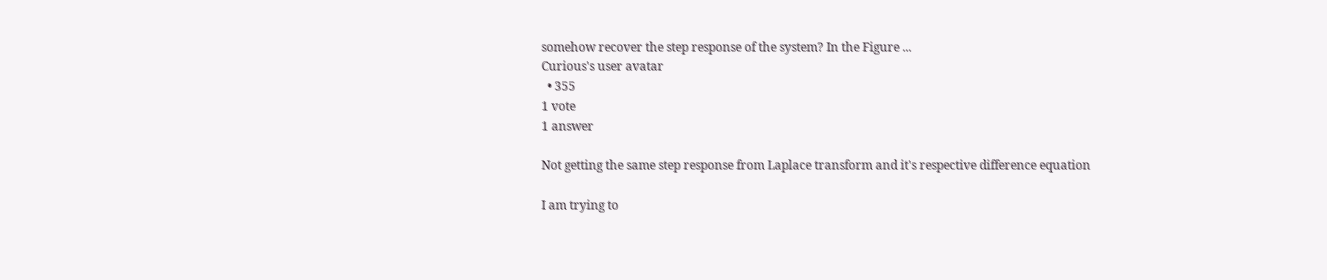somehow recover the step response of the system? In the Figure ...
Curious's user avatar
  • 355
1 vote
1 answer

Not getting the same step response from Laplace transform and it's respective difference equation

I am trying to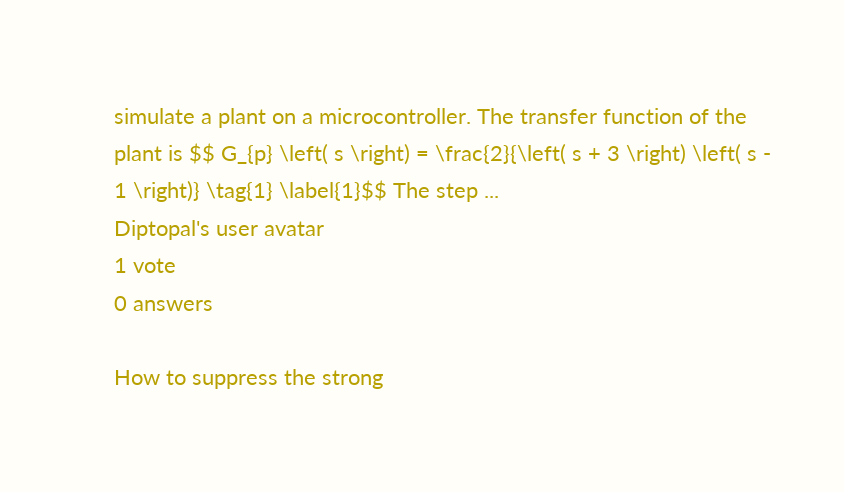simulate a plant on a microcontroller. The transfer function of the plant is $$ G_{p} \left( s \right) = \frac{2}{\left( s + 3 \right) \left( s - 1 \right)} \tag{1} \label{1}$$ The step ...
Diptopal's user avatar
1 vote
0 answers

How to suppress the strong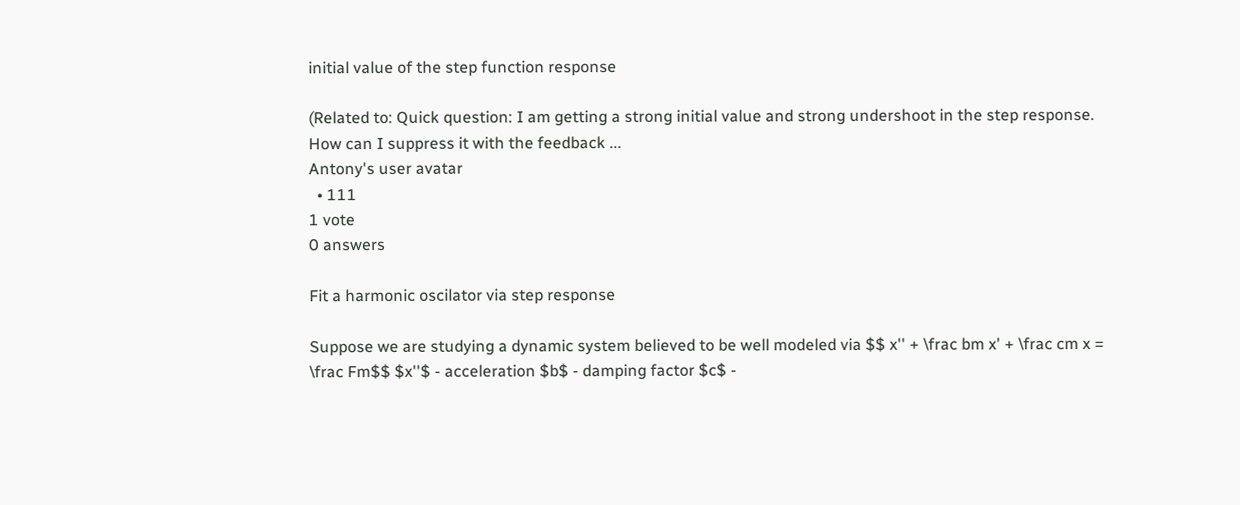initial value of the step function response

(Related to: Quick question: I am getting a strong initial value and strong undershoot in the step response. How can I suppress it with the feedback ...
Antony's user avatar
  • 111
1 vote
0 answers

Fit a harmonic oscilator via step response

Suppose we are studying a dynamic system believed to be well modeled via $$ x'' + \frac bm x' + \frac cm x = \frac Fm$$ $x''$ - acceleration $b$ - damping factor $c$ -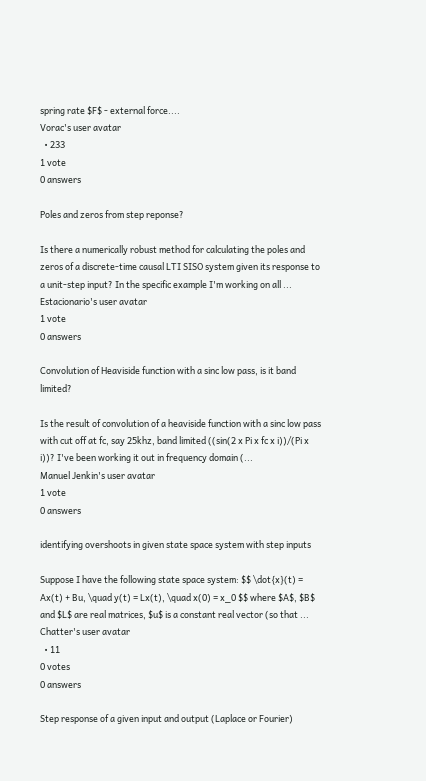spring rate $F$ - external force....
Vorac's user avatar
  • 233
1 vote
0 answers

Poles and zeros from step reponse?

Is there a numerically robust method for calculating the poles and zeros of a discrete-time causal LTI SISO system given its response to a unit-step input? In the specific example I'm working on all ...
Estacionario's user avatar
1 vote
0 answers

Convolution of Heaviside function with a sinc low pass, is it band limited?

Is the result of convolution of a heaviside function with a sinc low pass with cut off at fc, say 25khz, band limited ((sin(2 x Pi x fc x i))/(Pi x i))? I've been working it out in frequency domain (...
Manuel Jenkin's user avatar
1 vote
0 answers

identifying overshoots in given state space system with step inputs

Suppose I have the following state space system: $$ \dot{x}(t) = Ax(t) + Bu, \quad y(t) = Lx(t), \quad x(0) = x_0 $$ where $A$, $B$ and $L$ are real matrices, $u$ is a constant real vector (so that ...
Chatter's user avatar
  • 11
0 votes
0 answers

Step response of a given input and output (Laplace or Fourier)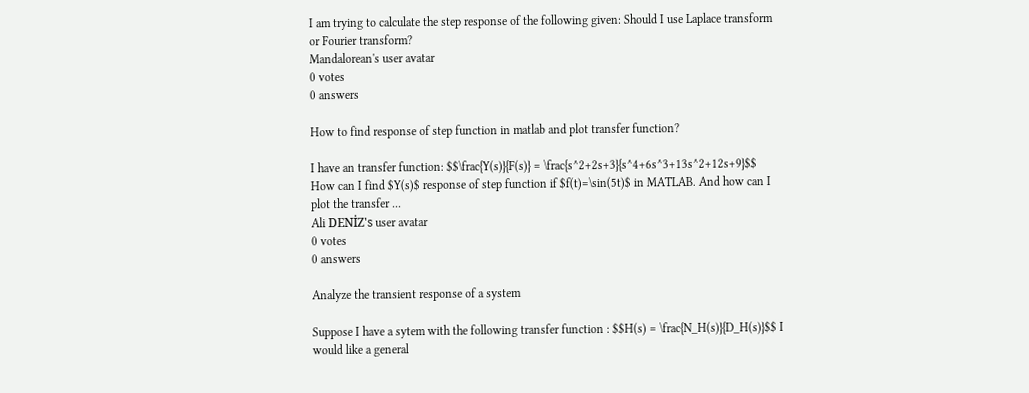I am trying to calculate the step response of the following given: Should I use Laplace transform or Fourier transform?
Mandalorean's user avatar
0 votes
0 answers

How to find response of step function in matlab and plot transfer function?

I have an transfer function: $$\frac{Y(s)}{F(s)} = \frac{s^2+2s+3}{s^4+6s^3+13s^2+12s+9}$$ How can I find $Y(s)$ response of step function if $f(t)=\sin(5t)$ in MATLAB. And how can I plot the transfer ...
Ali DENİZ's user avatar
0 votes
0 answers

Analyze the transient response of a system

Suppose I have a sytem with the following transfer function : $$H(s) = \frac{N_H(s)}{D_H(s)}$$ I would like a general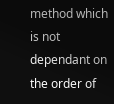method which is not dependant on the order of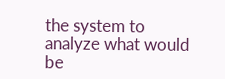the system to analyze what would be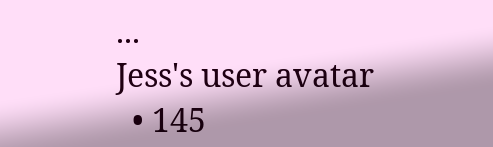...
Jess's user avatar
  • 145